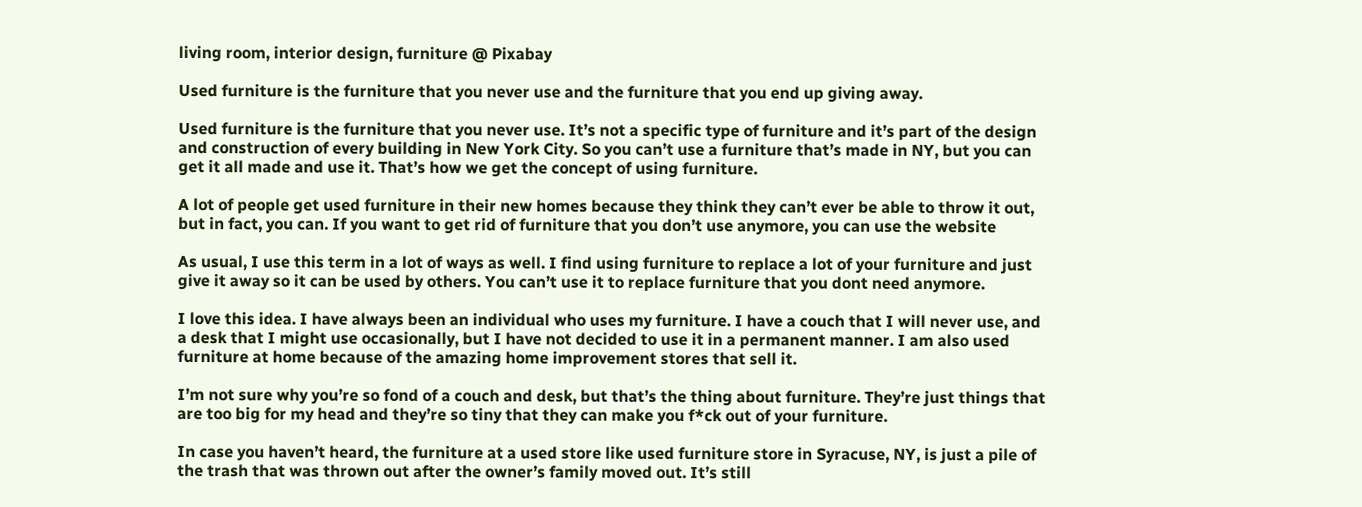living room, interior design, furniture @ Pixabay

Used furniture is the furniture that you never use and the furniture that you end up giving away.

Used furniture is the furniture that you never use. It’s not a specific type of furniture and it’s part of the design and construction of every building in New York City. So you can’t use a furniture that’s made in NY, but you can get it all made and use it. That’s how we get the concept of using furniture.

A lot of people get used furniture in their new homes because they think they can’t ever be able to throw it out, but in fact, you can. If you want to get rid of furniture that you don’t use anymore, you can use the website

As usual, I use this term in a lot of ways as well. I find using furniture to replace a lot of your furniture and just give it away so it can be used by others. You can’t use it to replace furniture that you dont need anymore.

I love this idea. I have always been an individual who uses my furniture. I have a couch that I will never use, and a desk that I might use occasionally, but I have not decided to use it in a permanent manner. I am also used furniture at home because of the amazing home improvement stores that sell it.

I’m not sure why you’re so fond of a couch and desk, but that’s the thing about furniture. They’re just things that are too big for my head and they’re so tiny that they can make you f*ck out of your furniture.

In case you haven’t heard, the furniture at a used store like used furniture store in Syracuse, NY, is just a pile of the trash that was thrown out after the owner’s family moved out. It’s still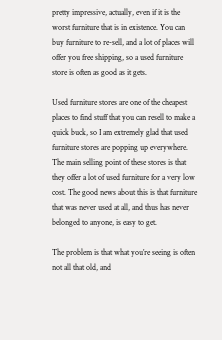pretty impressive, actually, even if it is the worst furniture that is in existence. You can buy furniture to re-sell, and a lot of places will offer you free shipping, so a used furniture store is often as good as it gets.

Used furniture stores are one of the cheapest places to find stuff that you can resell to make a quick buck, so I am extremely glad that used furniture stores are popping up everywhere. The main selling point of these stores is that they offer a lot of used furniture for a very low cost. The good news about this is that furniture that was never used at all, and thus has never belonged to anyone, is easy to get.

The problem is that what you’re seeing is often not all that old, and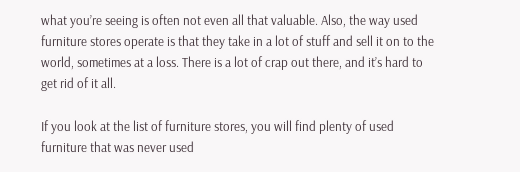what you’re seeing is often not even all that valuable. Also, the way used furniture stores operate is that they take in a lot of stuff and sell it on to the world, sometimes at a loss. There is a lot of crap out there, and it’s hard to get rid of it all.

If you look at the list of furniture stores, you will find plenty of used furniture that was never used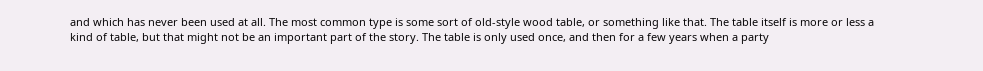and which has never been used at all. The most common type is some sort of old-style wood table, or something like that. The table itself is more or less a kind of table, but that might not be an important part of the story. The table is only used once, and then for a few years when a party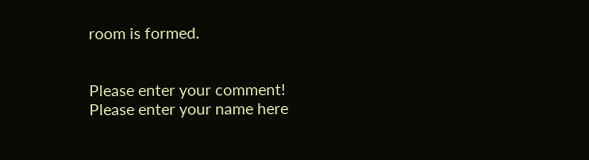room is formed.


Please enter your comment!
Please enter your name here